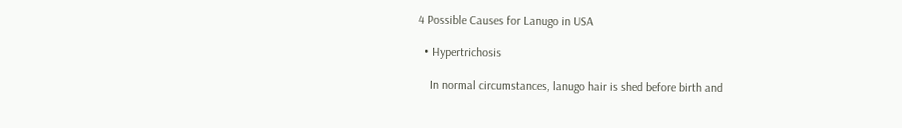4 Possible Causes for Lanugo in USA

  • Hypertrichosis

    In normal circumstances, lanugo hair is shed before birth and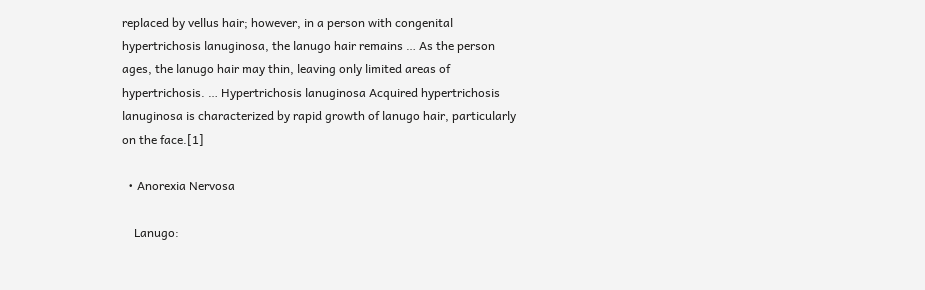replaced by vellus hair; however, in a person with congenital hypertrichosis lanuginosa, the lanugo hair remains … As the person ages, the lanugo hair may thin, leaving only limited areas of hypertrichosis. … Hypertrichosis lanuginosa Acquired hypertrichosis lanuginosa is characterized by rapid growth of lanugo hair, particularly on the face.[1]

  • Anorexia Nervosa

    Lanugo: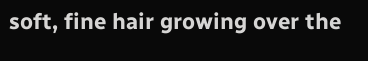soft, fine hair growing over the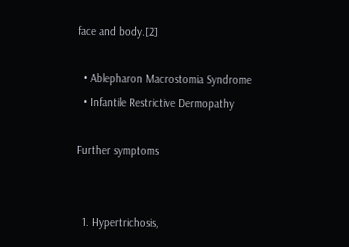face and body.[2]

  • Ablepharon Macrostomia Syndrome
  • Infantile Restrictive Dermopathy

Further symptoms


  1. Hypertrichosis,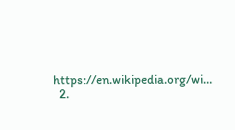https://en.wikipedia.org/wi…
  2.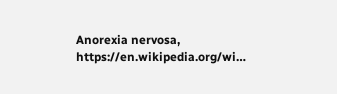Anorexia nervosa, https://en.wikipedia.org/wi…